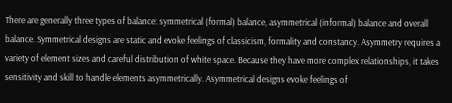There are generally three types of balance: symmetrical (formal) balance, asymmetrical (informal) balance and overall balance. Symmetrical designs are static and evoke feelings of classicism, formality and constancy. Asymmetry requires a variety of element sizes and careful distribution of white space. Because they have more complex relationships, it takes sensitivity and skill to handle elements asymmetrically. Asymmetrical designs evoke feelings of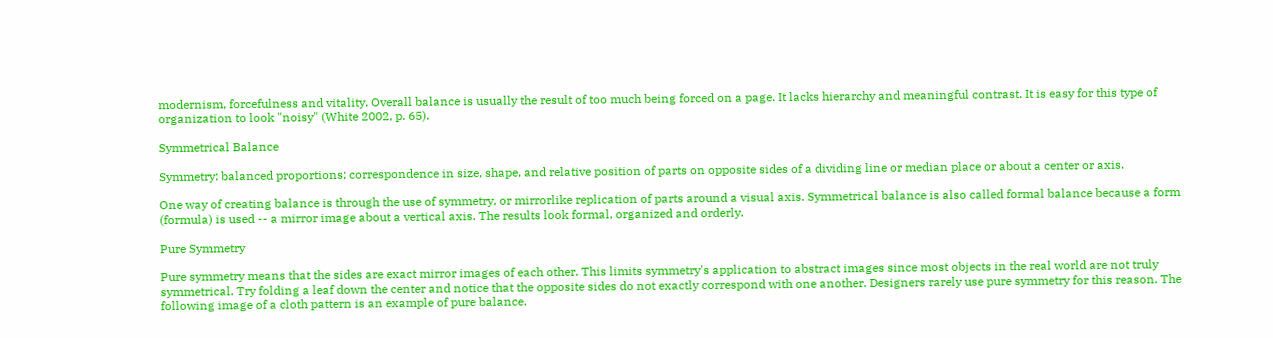modernism, forcefulness and vitality. Overall balance is usually the result of too much being forced on a page. It lacks hierarchy and meaningful contrast. It is easy for this type of organization to look "noisy" (White 2002, p. 65).

Symmetrical Balance

Symmetry: balanced proportions; correspondence in size, shape, and relative position of parts on opposite sides of a dividing line or median place or about a center or axis.

One way of creating balance is through the use of symmetry, or mirrorlike replication of parts around a visual axis. Symmetrical balance is also called formal balance because a form (formula) is used -- a mirror image about a vertical axis. The results look formal, organized and orderly.

Pure Symmetry

Pure symmetry means that the sides are exact mirror images of each other. This limits symmetry's application to abstract images since most objects in the real world are not truly symmetrical. Try folding a leaf down the center and notice that the opposite sides do not exactly correspond with one another. Designers rarely use pure symmetry for this reason. The following image of a cloth pattern is an example of pure balance.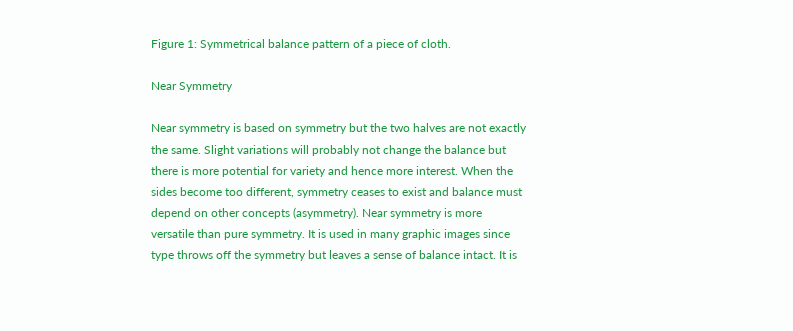Figure 1: Symmetrical balance pattern of a piece of cloth.

Near Symmetry

Near symmetry is based on symmetry but the two halves are not exactly the same. Slight variations will probably not change the balance but there is more potential for variety and hence more interest. When the sides become too different, symmetry ceases to exist and balance must depend on other concepts (asymmetry). Near symmetry is more versatile than pure symmetry. It is used in many graphic images since type throws off the symmetry but leaves a sense of balance intact. It is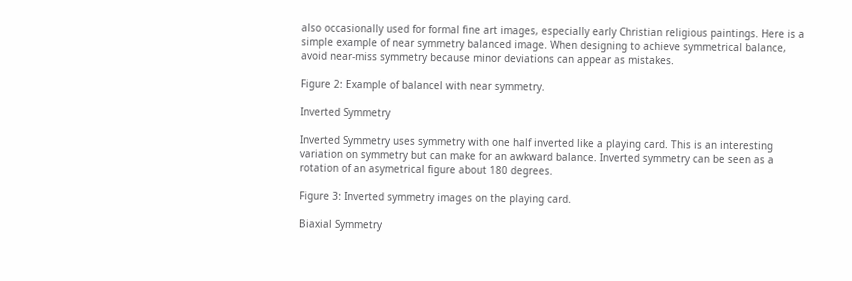also occasionally used for formal fine art images, especially early Christian religious paintings. Here is a simple example of near symmetry balanced image. When designing to achieve symmetrical balance, avoid near-miss symmetry because minor deviations can appear as mistakes.

Figure 2: Example of balancel with near symmetry.

Inverted Symmetry

Inverted Symmetry uses symmetry with one half inverted like a playing card. This is an interesting variation on symmetry but can make for an awkward balance. Inverted symmetry can be seen as a rotation of an asymetrical figure about 180 degrees.

Figure 3: Inverted symmetry images on the playing card.

Biaxial Symmetry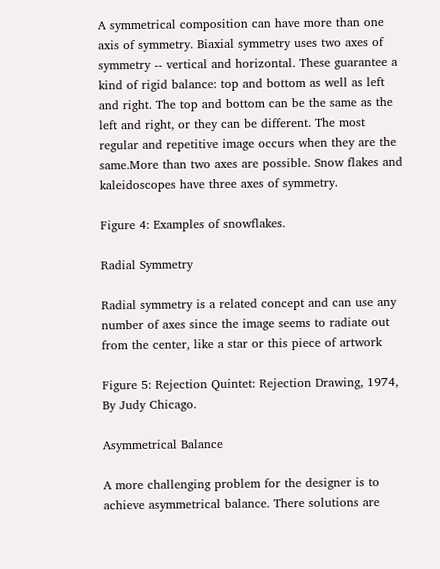A symmetrical composition can have more than one axis of symmetry. Biaxial symmetry uses two axes of symmetry -- vertical and horizontal. These guarantee a kind of rigid balance: top and bottom as well as left and right. The top and bottom can be the same as the left and right, or they can be different. The most regular and repetitive image occurs when they are the same.More than two axes are possible. Snow flakes and kaleidoscopes have three axes of symmetry.

Figure 4: Examples of snowflakes.

Radial Symmetry

Radial symmetry is a related concept and can use any number of axes since the image seems to radiate out from the center, like a star or this piece of artwork

Figure 5: Rejection Quintet: Rejection Drawing, 1974, By Judy Chicago.

Asymmetrical Balance

A more challenging problem for the designer is to achieve asymmetrical balance. There solutions are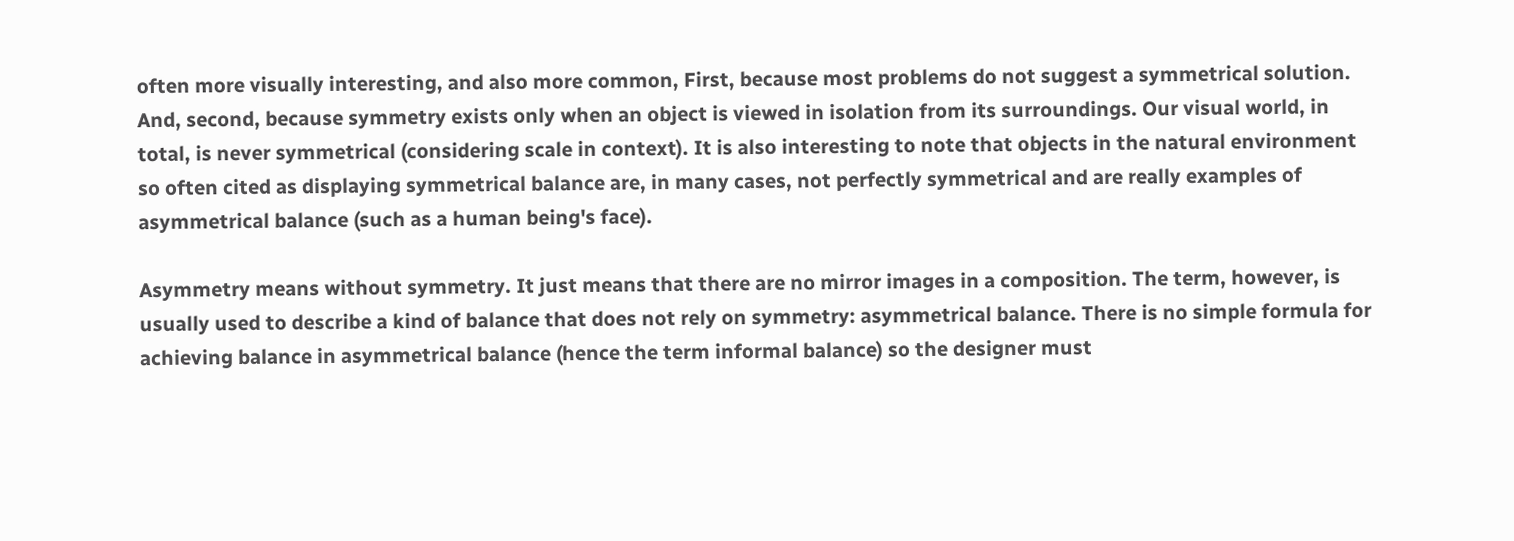often more visually interesting, and also more common, First, because most problems do not suggest a symmetrical solution. And, second, because symmetry exists only when an object is viewed in isolation from its surroundings. Our visual world, in total, is never symmetrical (considering scale in context). It is also interesting to note that objects in the natural environment so often cited as displaying symmetrical balance are, in many cases, not perfectly symmetrical and are really examples of asymmetrical balance (such as a human being's face).

Asymmetry means without symmetry. It just means that there are no mirror images in a composition. The term, however, is usually used to describe a kind of balance that does not rely on symmetry: asymmetrical balance. There is no simple formula for achieving balance in asymmetrical balance (hence the term informal balance) so the designer must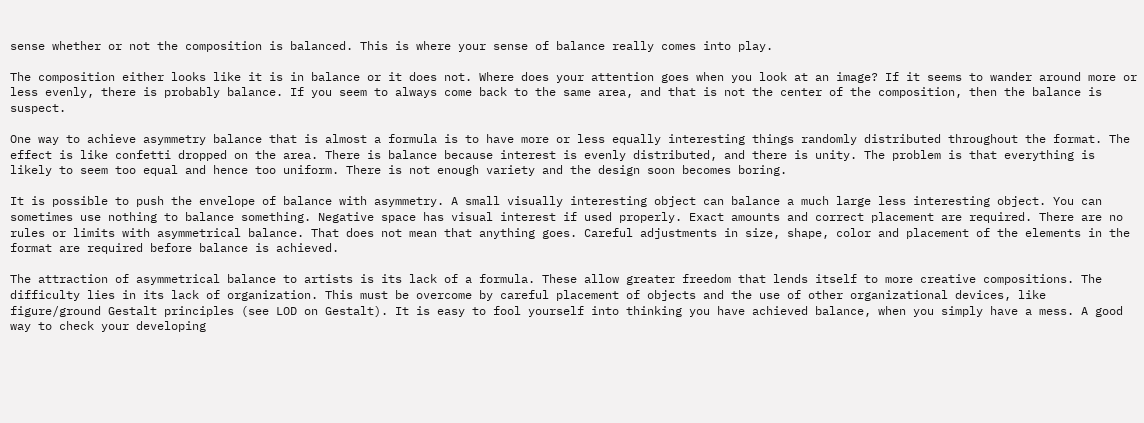sense whether or not the composition is balanced. This is where your sense of balance really comes into play.

The composition either looks like it is in balance or it does not. Where does your attention goes when you look at an image? If it seems to wander around more or less evenly, there is probably balance. If you seem to always come back to the same area, and that is not the center of the composition, then the balance is suspect.

One way to achieve asymmetry balance that is almost a formula is to have more or less equally interesting things randomly distributed throughout the format. The effect is like confetti dropped on the area. There is balance because interest is evenly distributed, and there is unity. The problem is that everything is likely to seem too equal and hence too uniform. There is not enough variety and the design soon becomes boring.

It is possible to push the envelope of balance with asymmetry. A small visually interesting object can balance a much large less interesting object. You can sometimes use nothing to balance something. Negative space has visual interest if used properly. Exact amounts and correct placement are required. There are no rules or limits with asymmetrical balance. That does not mean that anything goes. Careful adjustments in size, shape, color and placement of the elements in the format are required before balance is achieved.

The attraction of asymmetrical balance to artists is its lack of a formula. These allow greater freedom that lends itself to more creative compositions. The difficulty lies in its lack of organization. This must be overcome by careful placement of objects and the use of other organizational devices, like figure/ground Gestalt principles (see LOD on Gestalt). It is easy to fool yourself into thinking you have achieved balance, when you simply have a mess. A good way to check your developing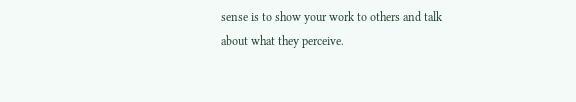sense is to show your work to others and talk about what they perceive.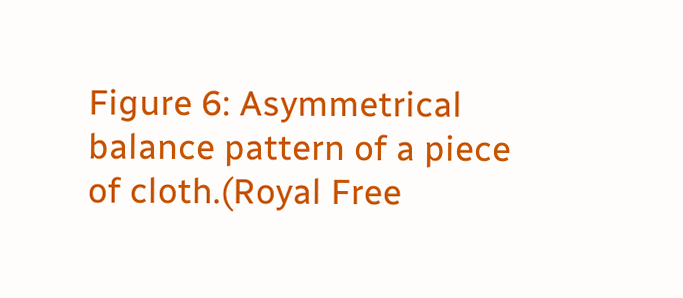Figure 6: Asymmetrical balance pattern of a piece of cloth.(Royal Free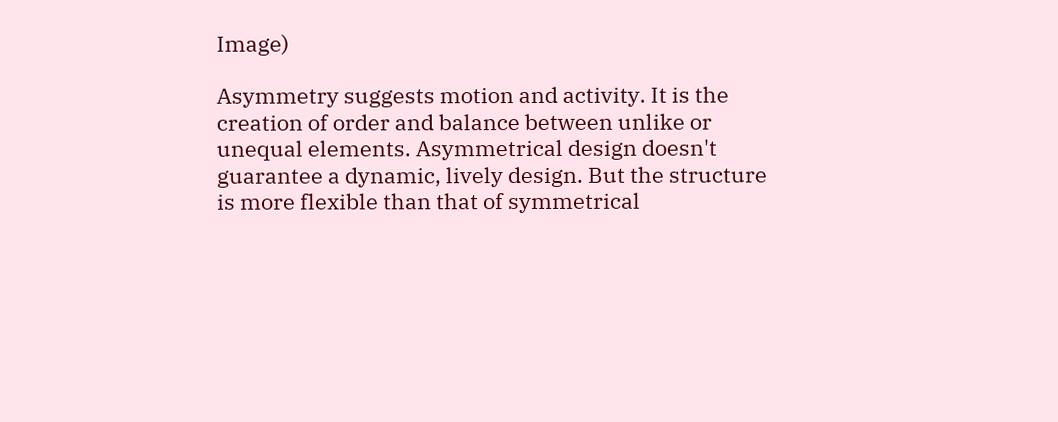Image)

Asymmetry suggests motion and activity. It is the creation of order and balance between unlike or unequal elements. Asymmetrical design doesn't guarantee a dynamic, lively design. But the structure is more flexible than that of symmetrical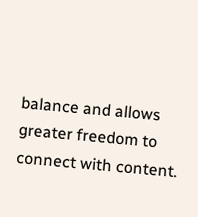balance and allows greater freedom to connect with content.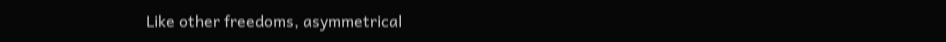Like other freedoms, asymmetrical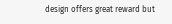design offers great reward but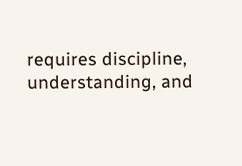requires discipline, understanding, and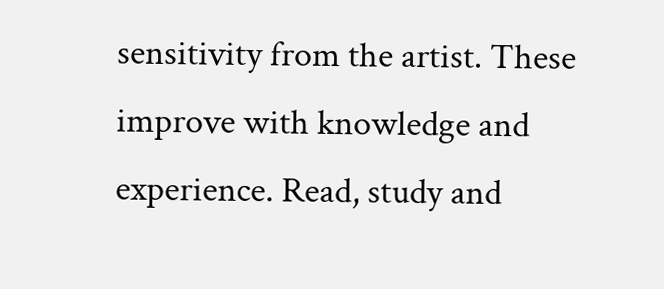sensitivity from the artist. These improve with knowledge and experience. Read, study and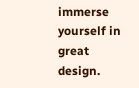immerse yourself in great design.